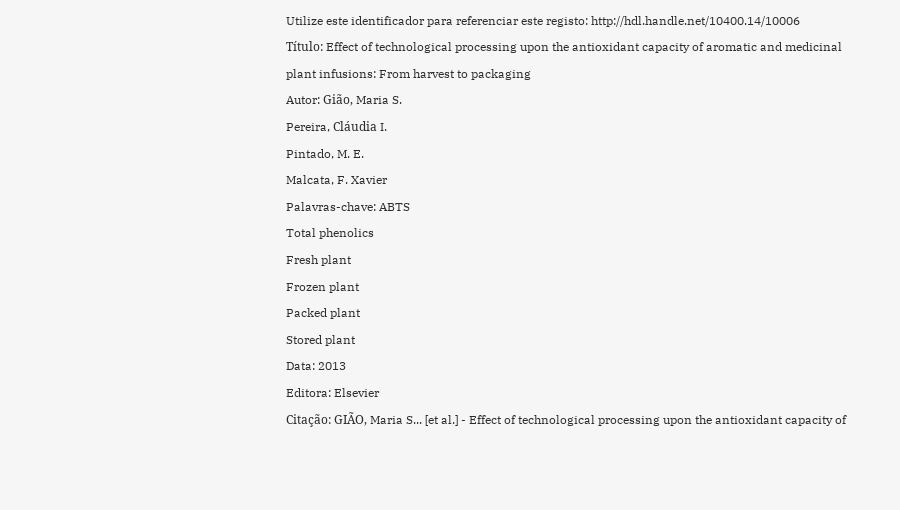Utilize este identificador para referenciar este registo: http://hdl.handle.net/10400.14/10006
Título: Effect of technological processing upon the antioxidant capacity of aromatic and medicinal plant infusions: From harvest to packaging
Autor: Gião, Maria S.
Pereira, Cláudia I.
Pintado, M. E.
Malcata, F. Xavier
Palavras-chave: ABTS
Total phenolics
Fresh plant
Frozen plant
Packed plant
Stored plant
Data: 2013
Editora: Elsevier
Citação: GIÃO, Maria S... [et al.] - Effect of technological processing upon the antioxidant capacity of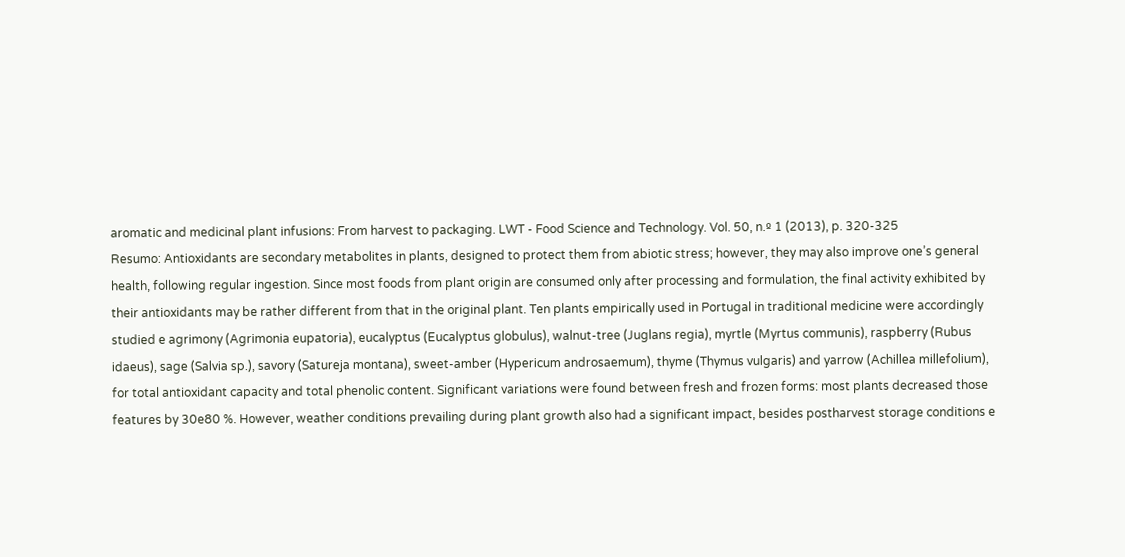aromatic and medicinal plant infusions: From harvest to packaging. LWT - Food Science and Technology. Vol. 50, n.º 1 (2013), p. 320-325
Resumo: Antioxidants are secondary metabolites in plants, designed to protect them from abiotic stress; however, they may also improve one’s general health, following regular ingestion. Since most foods from plant origin are consumed only after processing and formulation, the final activity exhibited by their antioxidants may be rather different from that in the original plant. Ten plants empirically used in Portugal in traditional medicine were accordingly studied e agrimony (Agrimonia eupatoria), eucalyptus (Eucalyptus globulus), walnut-tree (Juglans regia), myrtle (Myrtus communis), raspberry (Rubus idaeus), sage (Salvia sp.), savory (Satureja montana), sweet-amber (Hypericum androsaemum), thyme (Thymus vulgaris) and yarrow (Achillea millefolium), for total antioxidant capacity and total phenolic content. Significant variations were found between fresh and frozen forms: most plants decreased those features by 30e80 %. However, weather conditions prevailing during plant growth also had a significant impact, besides postharvest storage conditions e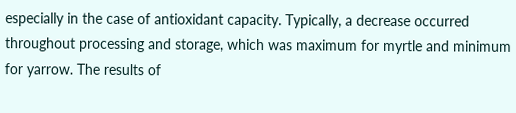especially in the case of antioxidant capacity. Typically, a decrease occurred throughout processing and storage, which was maximum for myrtle and minimum for yarrow. The results of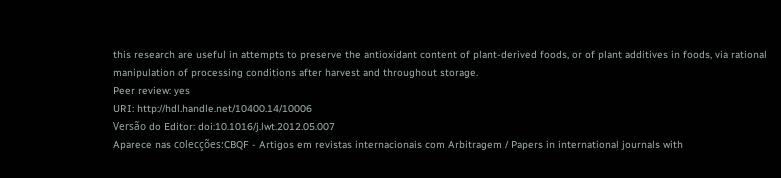this research are useful in attempts to preserve the antioxidant content of plant-derived foods, or of plant additives in foods, via rational manipulation of processing conditions after harvest and throughout storage.
Peer review: yes
URI: http://hdl.handle.net/10400.14/10006
Versão do Editor: doi:10.1016/j.lwt.2012.05.007
Aparece nas colecções:CBQF - Artigos em revistas internacionais com Arbitragem / Papers in international journals with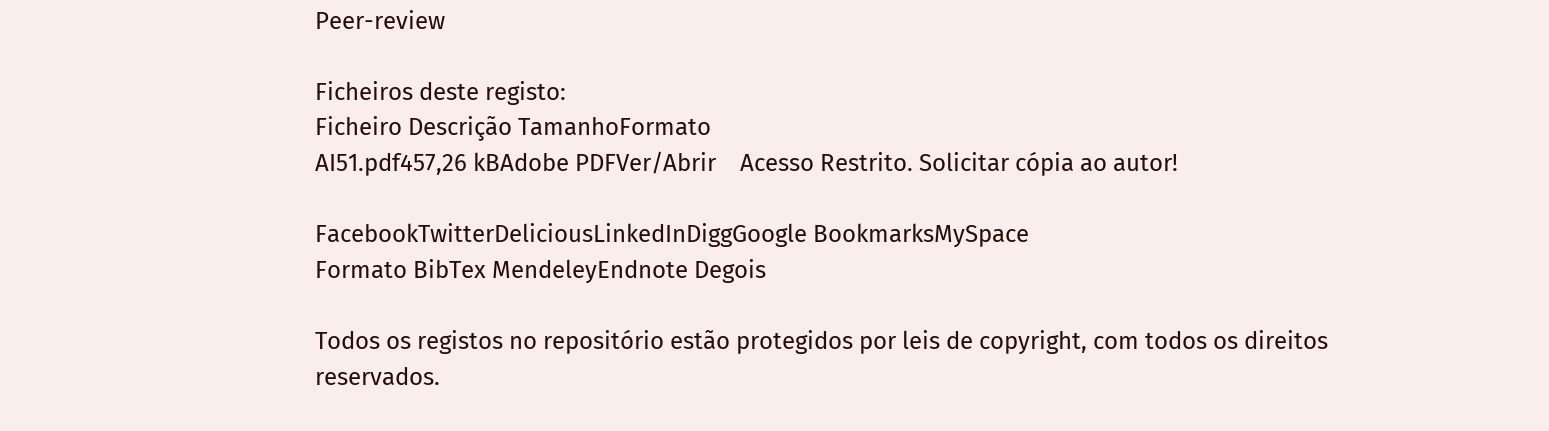Peer-review

Ficheiros deste registo:
Ficheiro Descrição TamanhoFormato
AI51.pdf457,26 kBAdobe PDFVer/Abrir    Acesso Restrito. Solicitar cópia ao autor!

FacebookTwitterDeliciousLinkedInDiggGoogle BookmarksMySpace
Formato BibTex MendeleyEndnote Degois

Todos os registos no repositório estão protegidos por leis de copyright, com todos os direitos reservados.